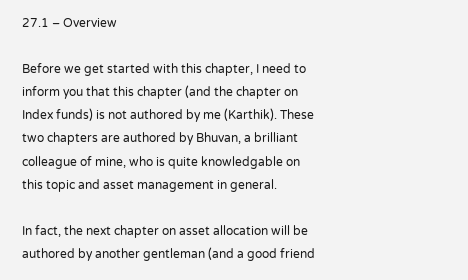27.1 – Overview

Before we get started with this chapter, I need to inform you that this chapter (and the chapter on Index funds) is not authored by me (Karthik). These two chapters are authored by Bhuvan, a brilliant colleague of mine, who is quite knowledgable on this topic and asset management in general.

In fact, the next chapter on asset allocation will be authored by another gentleman (and a good friend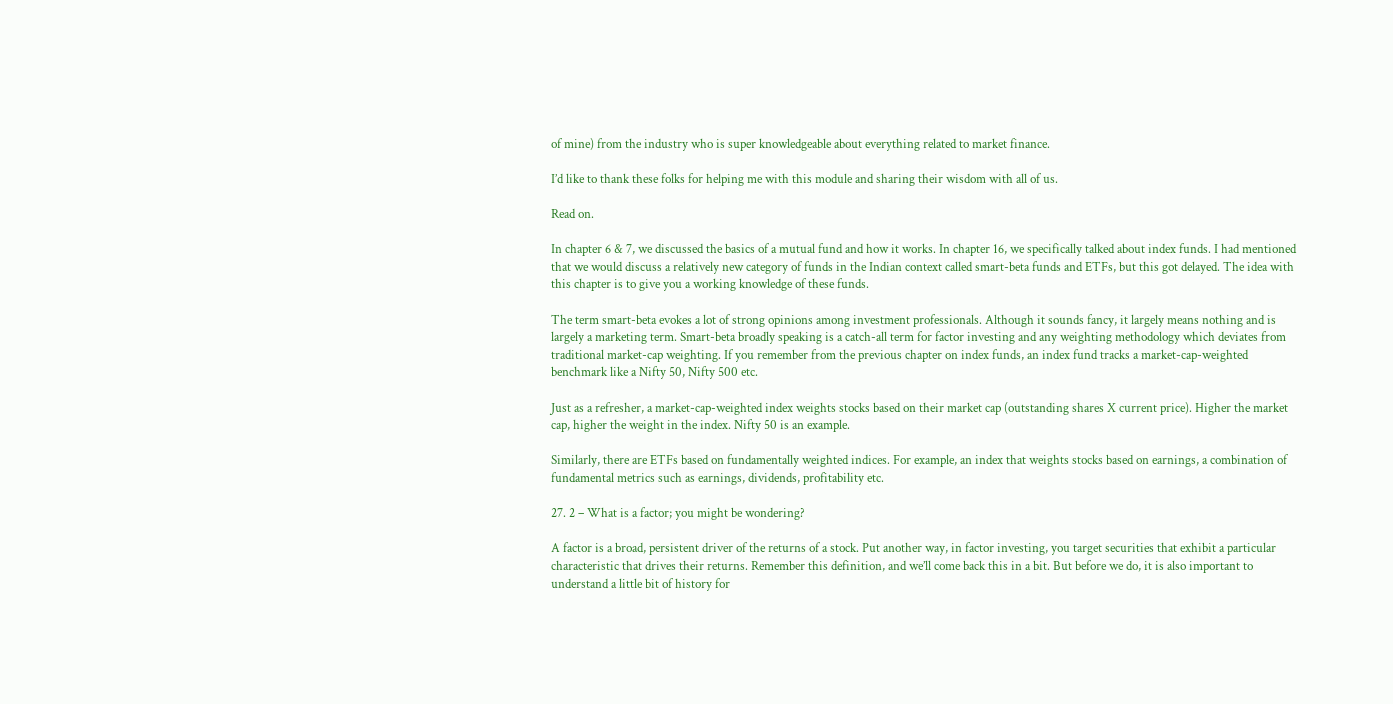of mine) from the industry who is super knowledgeable about everything related to market finance.

I’d like to thank these folks for helping me with this module and sharing their wisdom with all of us.

Read on.

In chapter 6 & 7, we discussed the basics of a mutual fund and how it works. In chapter 16, we specifically talked about index funds. I had mentioned that we would discuss a relatively new category of funds in the Indian context called smart-beta funds and ETFs, but this got delayed. The idea with this chapter is to give you a working knowledge of these funds.

The term smart-beta evokes a lot of strong opinions among investment professionals. Although it sounds fancy, it largely means nothing and is largely a marketing term. Smart-beta broadly speaking is a catch-all term for factor investing and any weighting methodology which deviates from traditional market-cap weighting. If you remember from the previous chapter on index funds, an index fund tracks a market-cap-weighted benchmark like a Nifty 50, Nifty 500 etc.

Just as a refresher, a market-cap-weighted index weights stocks based on their market cap (outstanding shares X current price). Higher the market cap, higher the weight in the index. Nifty 50 is an example.

Similarly, there are ETFs based on fundamentally weighted indices. For example, an index that weights stocks based on earnings, a combination of fundamental metrics such as earnings, dividends, profitability etc.

27. 2 – What is a factor; you might be wondering?

A factor is a broad, persistent driver of the returns of a stock. Put another way, in factor investing, you target securities that exhibit a particular characteristic that drives their returns. Remember this definition, and we’ll come back this in a bit. But before we do, it is also important to understand a little bit of history for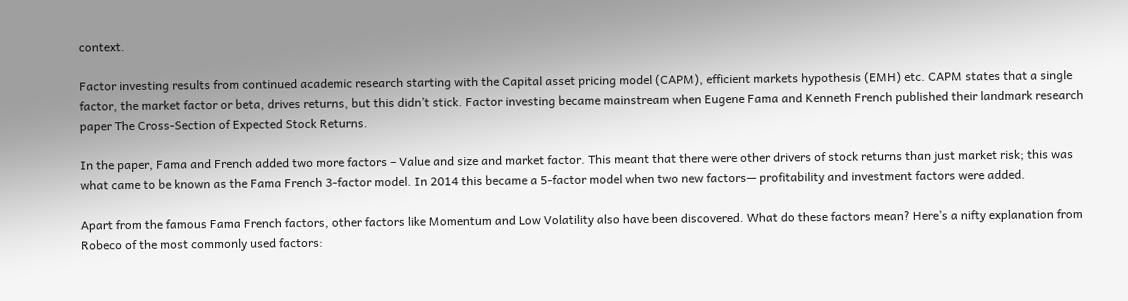context.

Factor investing results from continued academic research starting with the Capital asset pricing model (CAPM), efficient markets hypothesis (EMH) etc. CAPM states that a single factor, the market factor or beta, drives returns, but this didn’t stick. Factor investing became mainstream when Eugene Fama and Kenneth French published their landmark research paper The Cross-Section of Expected Stock Returns.

In the paper, Fama and French added two more factors – Value and size and market factor. This meant that there were other drivers of stock returns than just market risk; this was what came to be known as the Fama French 3-factor model. In 2014 this became a 5-factor model when two new factors— profitability and investment factors were added.

Apart from the famous Fama French factors, other factors like Momentum and Low Volatility also have been discovered. What do these factors mean? Here’s a nifty explanation from Robeco of the most commonly used factors: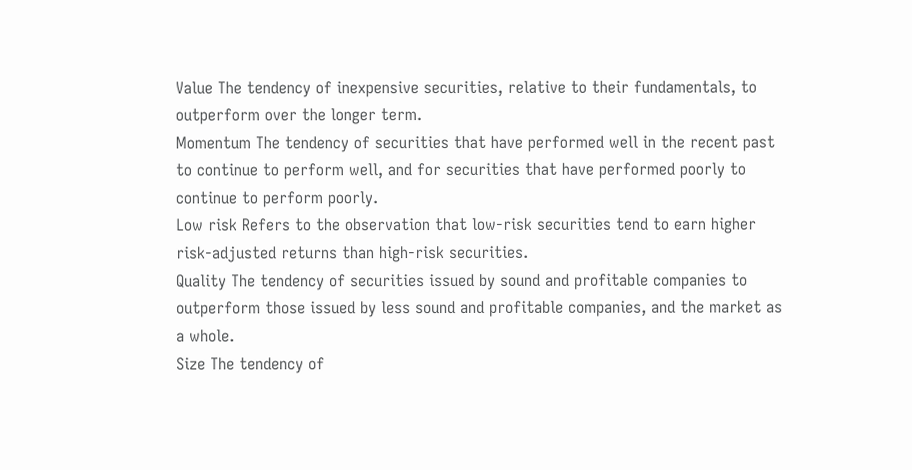Value The tendency of inexpensive securities, relative to their fundamentals, to outperform over the longer term.
Momentum The tendency of securities that have performed well in the recent past to continue to perform well, and for securities that have performed poorly to continue to perform poorly.
Low risk Refers to the observation that low-risk securities tend to earn higher risk-adjusted returns than high-risk securities.
Quality The tendency of securities issued by sound and profitable companies to outperform those issued by less sound and profitable companies, and the market as a whole.
Size The tendency of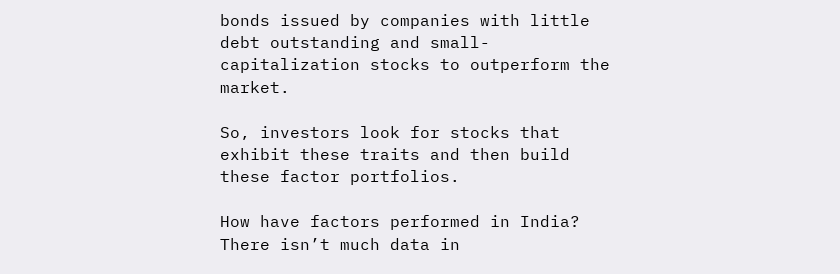bonds issued by companies with little debt outstanding and small-capitalization stocks to outperform the market.

So, investors look for stocks that exhibit these traits and then build these factor portfolios.

How have factors performed in India? There isn’t much data in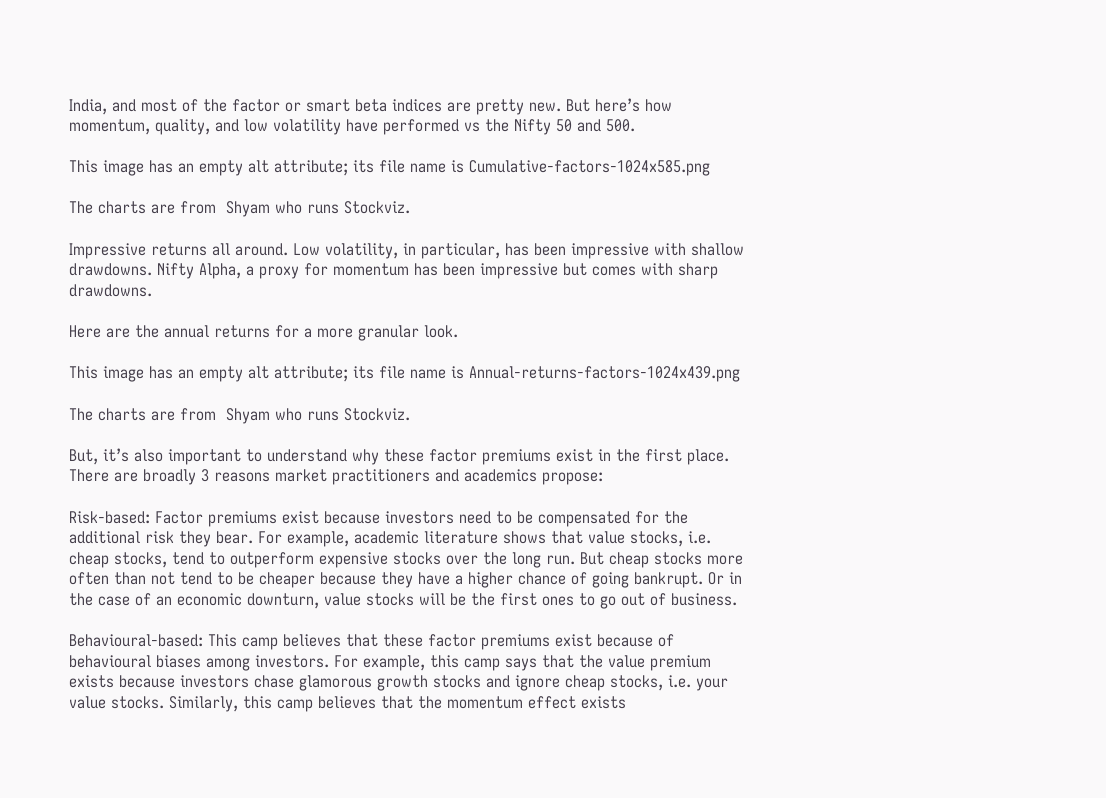India, and most of the factor or smart beta indices are pretty new. But here’s how momentum, quality, and low volatility have performed vs the Nifty 50 and 500.

This image has an empty alt attribute; its file name is Cumulative-factors-1024x585.png

The charts are from  Shyam who runs Stockviz.

Impressive returns all around. Low volatility, in particular, has been impressive with shallow drawdowns. Nifty Alpha, a proxy for momentum has been impressive but comes with sharp drawdowns.

Here are the annual returns for a more granular look.

This image has an empty alt attribute; its file name is Annual-returns-factors-1024x439.png

The charts are from  Shyam who runs Stockviz.

But, it’s also important to understand why these factor premiums exist in the first place. There are broadly 3 reasons market practitioners and academics propose:

Risk-based: Factor premiums exist because investors need to be compensated for the additional risk they bear. For example, academic literature shows that value stocks, i.e. cheap stocks, tend to outperform expensive stocks over the long run. But cheap stocks more often than not tend to be cheaper because they have a higher chance of going bankrupt. Or in the case of an economic downturn, value stocks will be the first ones to go out of business.

Behavioural-based: This camp believes that these factor premiums exist because of behavioural biases among investors. For example, this camp says that the value premium exists because investors chase glamorous growth stocks and ignore cheap stocks, i.e. your value stocks. Similarly, this camp believes that the momentum effect exists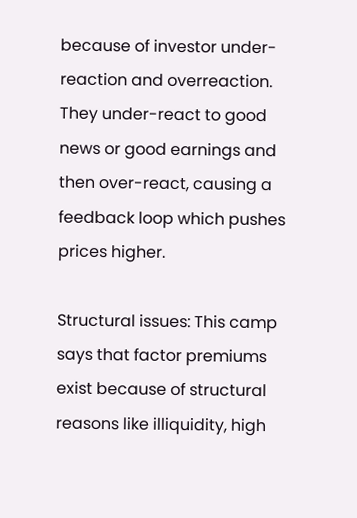because of investor under-reaction and overreaction. They under-react to good news or good earnings and then over-react, causing a feedback loop which pushes prices higher.

Structural issues: This camp says that factor premiums exist because of structural reasons like illiquidity, high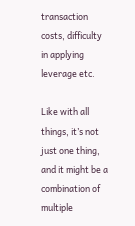transaction costs, difficulty in applying leverage etc.

Like with all things, it’s not just one thing, and it might be a combination of multiple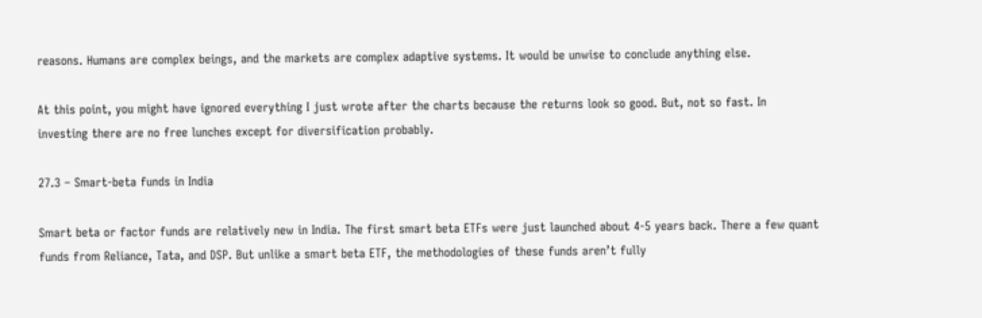reasons. Humans are complex beings, and the markets are complex adaptive systems. It would be unwise to conclude anything else.

At this point, you might have ignored everything I just wrote after the charts because the returns look so good. But, not so fast. In investing there are no free lunches except for diversification probably.

27.3 – Smart-beta funds in India

Smart beta or factor funds are relatively new in India. The first smart beta ETFs were just launched about 4-5 years back. There a few quant funds from Reliance, Tata, and DSP. But unlike a smart beta ETF, the methodologies of these funds aren’t fully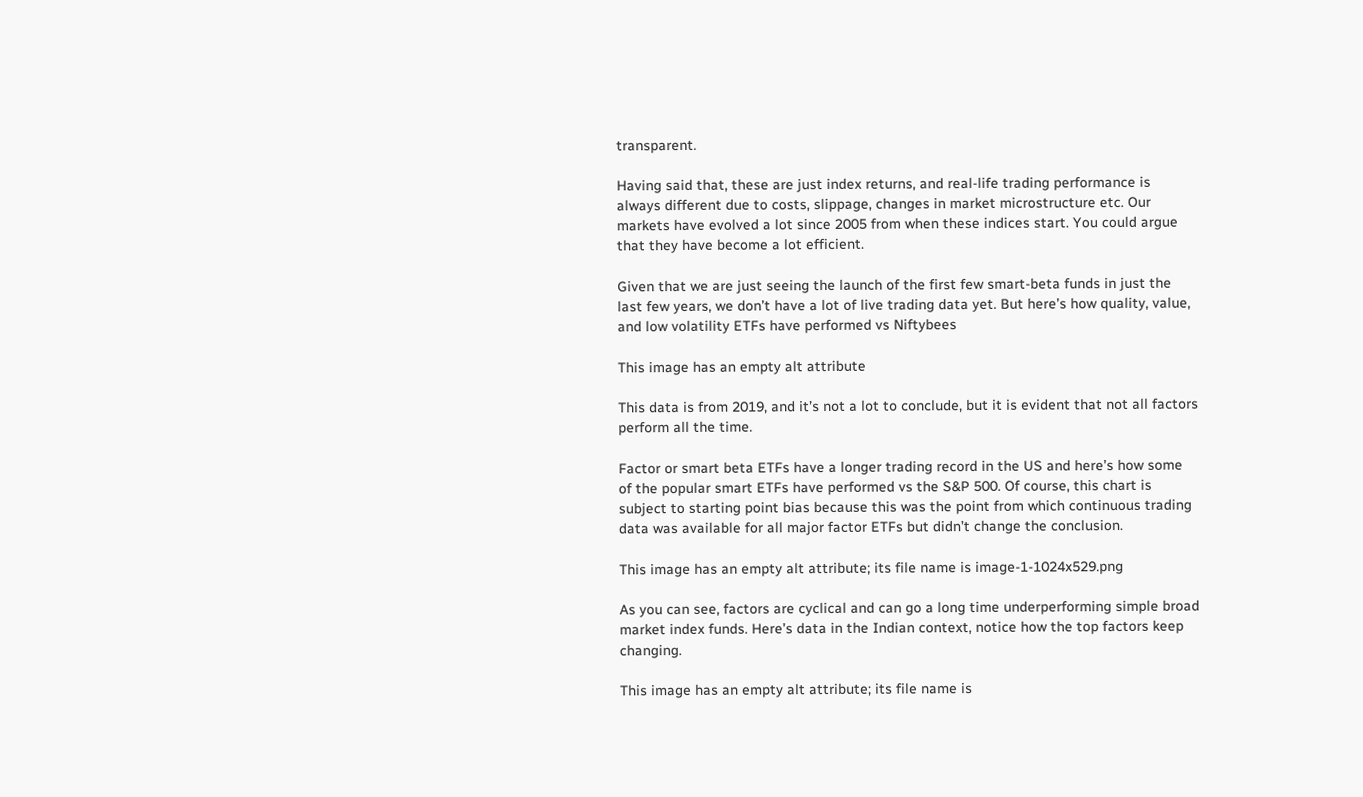transparent.

Having said that, these are just index returns, and real-life trading performance is always different due to costs, slippage, changes in market microstructure etc. Our markets have evolved a lot since 2005 from when these indices start. You could argue that they have become a lot efficient.

Given that we are just seeing the launch of the first few smart-beta funds in just the last few years, we don’t have a lot of live trading data yet. But here’s how quality, value, and low volatility ETFs have performed vs Niftybees

This image has an empty alt attribute

This data is from 2019, and it’s not a lot to conclude, but it is evident that not all factors perform all the time.

Factor or smart beta ETFs have a longer trading record in the US and here’s how some of the popular smart ETFs have performed vs the S&P 500. Of course, this chart is subject to starting point bias because this was the point from which continuous trading data was available for all major factor ETFs but didn’t change the conclusion.

This image has an empty alt attribute; its file name is image-1-1024x529.png

As you can see, factors are cyclical and can go a long time underperforming simple broad market index funds. Here’s data in the Indian context, notice how the top factors keep changing.

This image has an empty alt attribute; its file name is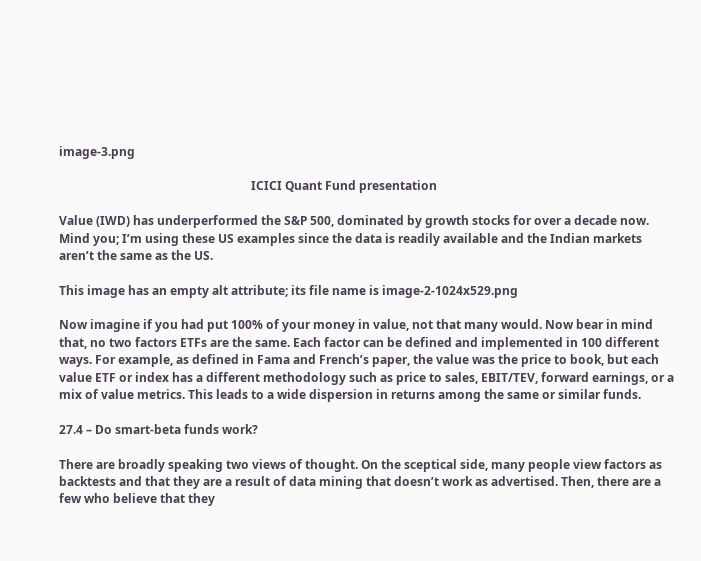image-3.png

                                                                ICICI Quant Fund presentation

Value (IWD) has underperformed the S&P 500, dominated by growth stocks for over a decade now. Mind you; I’m using these US examples since the data is readily available and the Indian markets aren’t the same as the US.

This image has an empty alt attribute; its file name is image-2-1024x529.png

Now imagine if you had put 100% of your money in value, not that many would. Now bear in mind that, no two factors ETFs are the same. Each factor can be defined and implemented in 100 different ways. For example, as defined in Fama and French’s paper, the value was the price to book, but each value ETF or index has a different methodology such as price to sales, EBIT/TEV, forward earnings, or a mix of value metrics. This leads to a wide dispersion in returns among the same or similar funds.

27.4 – Do smart-beta funds work?

There are broadly speaking two views of thought. On the sceptical side, many people view factors as backtests and that they are a result of data mining that doesn’t work as advertised. Then, there are a few who believe that they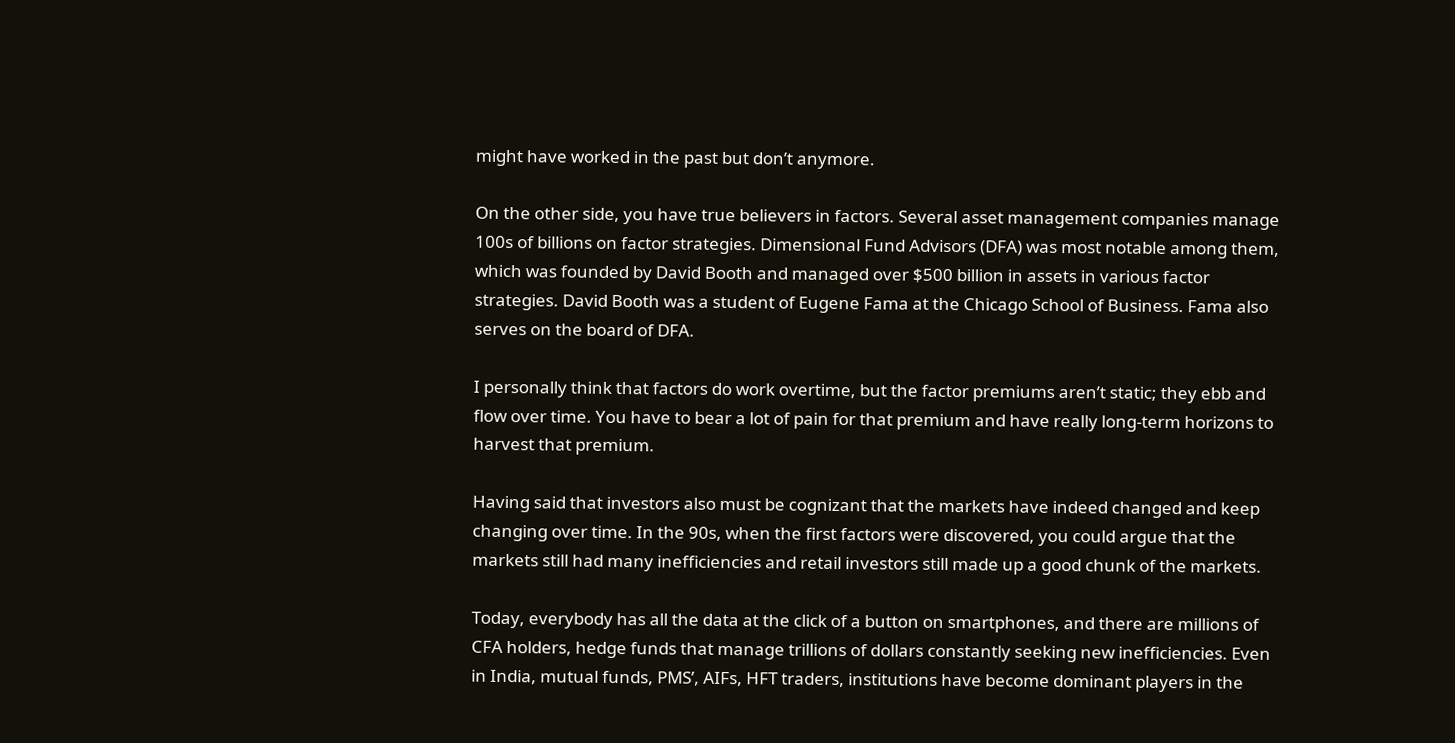might have worked in the past but don’t anymore.

On the other side, you have true believers in factors. Several asset management companies manage 100s of billions on factor strategies. Dimensional Fund Advisors (DFA) was most notable among them, which was founded by David Booth and managed over $500 billion in assets in various factor strategies. David Booth was a student of Eugene Fama at the Chicago School of Business. Fama also serves on the board of DFA.

I personally think that factors do work overtime, but the factor premiums aren’t static; they ebb and flow over time. You have to bear a lot of pain for that premium and have really long-term horizons to harvest that premium.

Having said that investors also must be cognizant that the markets have indeed changed and keep changing over time. In the 90s, when the first factors were discovered, you could argue that the markets still had many inefficiencies and retail investors still made up a good chunk of the markets.

Today, everybody has all the data at the click of a button on smartphones, and there are millions of CFA holders, hedge funds that manage trillions of dollars constantly seeking new inefficiencies. Even in India, mutual funds, PMS’, AIFs, HFT traders, institutions have become dominant players in the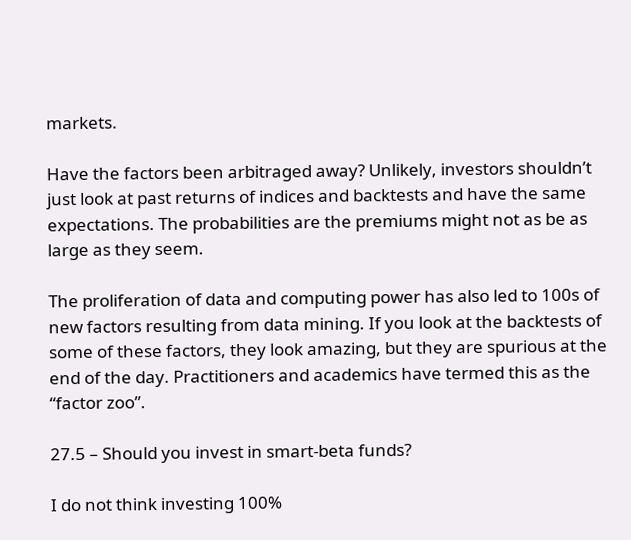markets.

Have the factors been arbitraged away? Unlikely, investors shouldn’t just look at past returns of indices and backtests and have the same expectations. The probabilities are the premiums might not as be as large as they seem.

The proliferation of data and computing power has also led to 100s of new factors resulting from data mining. If you look at the backtests of some of these factors, they look amazing, but they are spurious at the end of the day. Practitioners and academics have termed this as the “factor zoo”.

27.5 – Should you invest in smart-beta funds?

I do not think investing 100%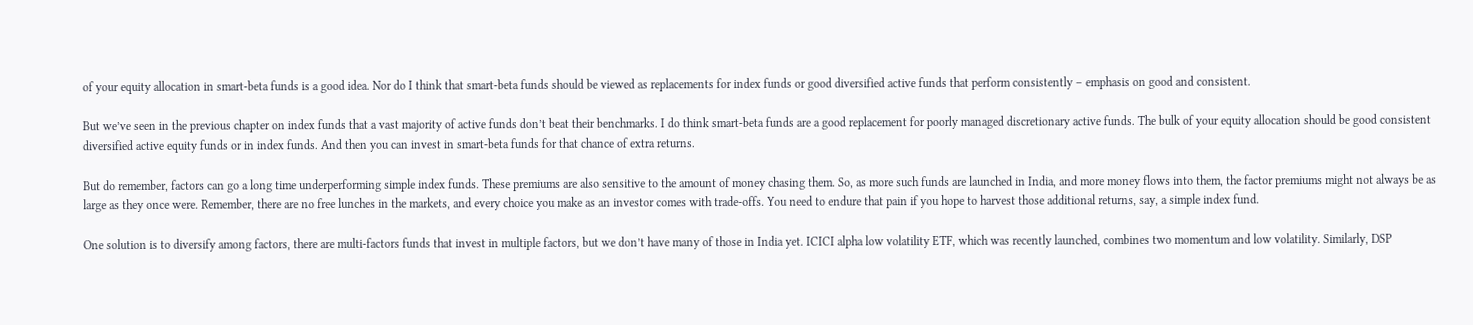of your equity allocation in smart-beta funds is a good idea. Nor do I think that smart-beta funds should be viewed as replacements for index funds or good diversified active funds that perform consistently – emphasis on good and consistent.

But we’ve seen in the previous chapter on index funds that a vast majority of active funds don’t beat their benchmarks. I do think smart-beta funds are a good replacement for poorly managed discretionary active funds. The bulk of your equity allocation should be good consistent diversified active equity funds or in index funds. And then you can invest in smart-beta funds for that chance of extra returns.

But do remember, factors can go a long time underperforming simple index funds. These premiums are also sensitive to the amount of money chasing them. So, as more such funds are launched in India, and more money flows into them, the factor premiums might not always be as large as they once were. Remember, there are no free lunches in the markets, and every choice you make as an investor comes with trade-offs. You need to endure that pain if you hope to harvest those additional returns, say, a simple index fund.

One solution is to diversify among factors, there are multi-factors funds that invest in multiple factors, but we don’t have many of those in India yet. ICICI alpha low volatility ETF, which was recently launched, combines two momentum and low volatility. Similarly, DSP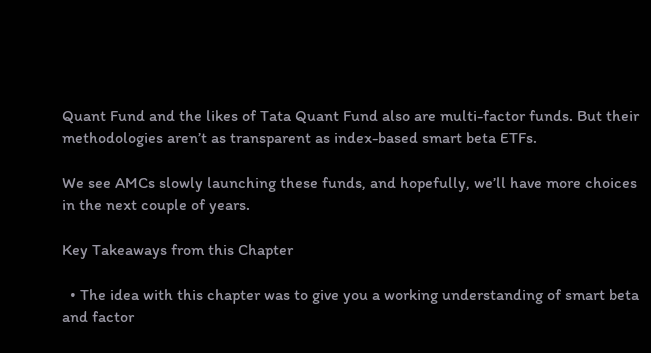Quant Fund and the likes of Tata Quant Fund also are multi-factor funds. But their methodologies aren’t as transparent as index-based smart beta ETFs.

We see AMCs slowly launching these funds, and hopefully, we’ll have more choices in the next couple of years.

Key Takeaways from this Chapter

  • The idea with this chapter was to give you a working understanding of smart beta and factor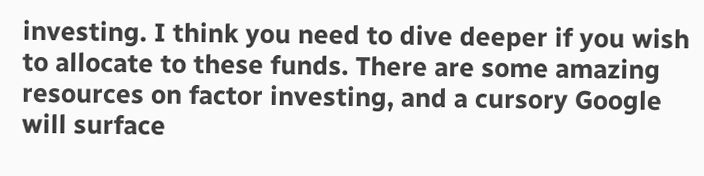investing. I think you need to dive deeper if you wish to allocate to these funds. There are some amazing resources on factor investing, and a cursory Google will surface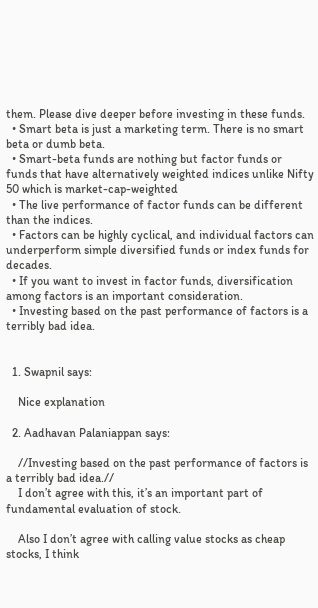them. Please dive deeper before investing in these funds.
  • Smart beta is just a marketing term. There is no smart beta or dumb beta.
  • Smart-beta funds are nothing but factor funds or funds that have alternatively weighted indices unlike Nifty 50 which is market-cap-weighted
  • The live performance of factor funds can be different than the indices.
  • Factors can be highly cyclical, and individual factors can underperform simple diversified funds or index funds for decades.
  • If you want to invest in factor funds, diversification among factors is an important consideration.
  • Investing based on the past performance of factors is a terribly bad idea.


  1. Swapnil says:

    Nice explanation

  2. Aadhavan Palaniappan says:

    //Investing based on the past performance of factors is a terribly bad idea.//
    I don’t agree with this, it’s an important part of fundamental evaluation of stock.

    Also I don’t agree with calling value stocks as cheap stocks, I think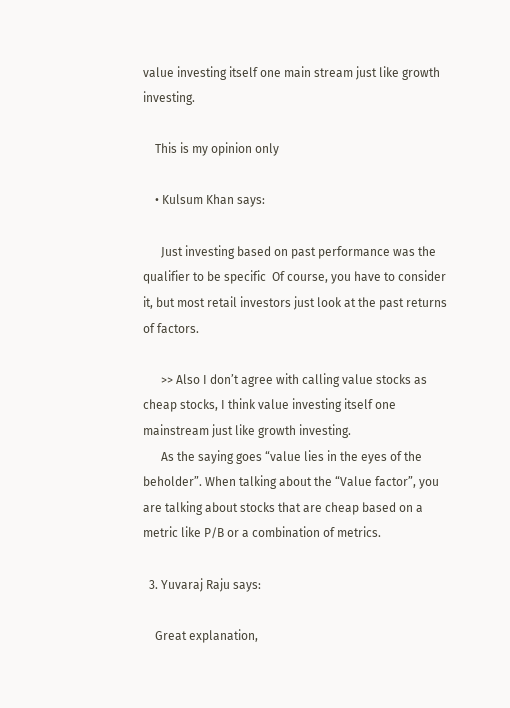value investing itself one main stream just like growth investing.

    This is my opinion only

    • Kulsum Khan says:

      Just investing based on past performance was the qualifier to be specific  Of course, you have to consider it, but most retail investors just look at the past returns of factors.

      >> Also I don’t agree with calling value stocks as cheap stocks, I think value investing itself one mainstream just like growth investing.
      As the saying goes “value lies in the eyes of the beholder”. When talking about the “Value factor”, you are talking about stocks that are cheap based on a metric like P/B or a combination of metrics.

  3. Yuvaraj Raju says:

    Great explanation,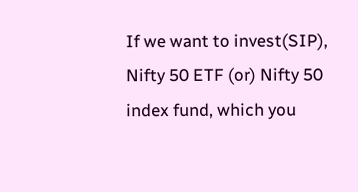If we want to invest(SIP), Nifty 50 ETF (or) Nifty 50 index fund, which you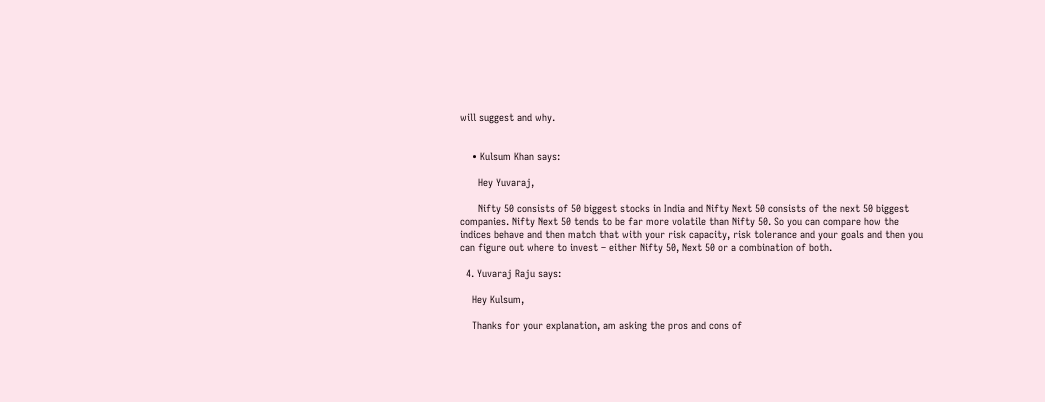will suggest and why.


    • Kulsum Khan says:

      Hey Yuvaraj,

      Nifty 50 consists of 50 biggest stocks in India and Nifty Next 50 consists of the next 50 biggest companies. Nifty Next 50 tends to be far more volatile than Nifty 50. So you can compare how the indices behave and then match that with your risk capacity, risk tolerance and your goals and then you can figure out where to invest – either Nifty 50, Next 50 or a combination of both.

  4. Yuvaraj Raju says:

    Hey Kulsum,

    Thanks for your explanation, am asking the pros and cons of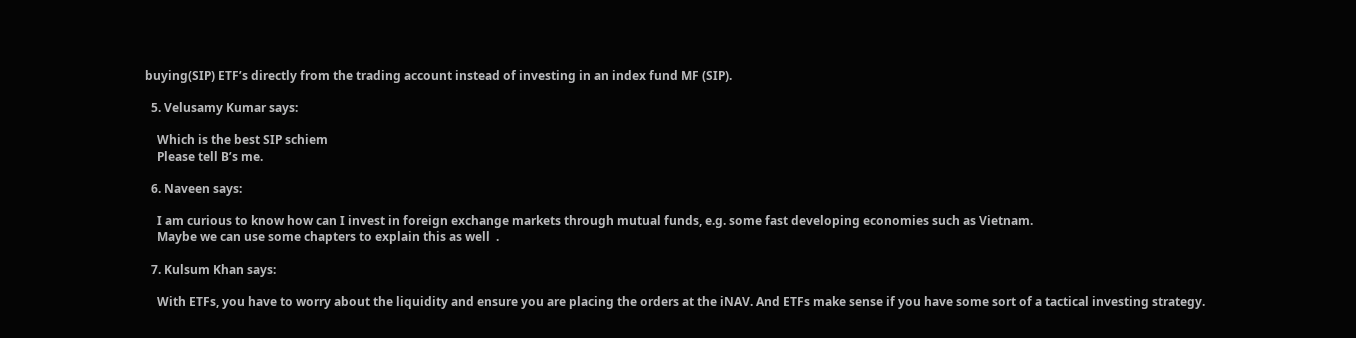buying(SIP) ETF’s directly from the trading account instead of investing in an index fund MF (SIP).

  5. Velusamy Kumar says:

    Which is the best SIP schiem
    Please tell B’s me.

  6. Naveen says:

    I am curious to know how can I invest in foreign exchange markets through mutual funds, e.g. some fast developing economies such as Vietnam.
    Maybe we can use some chapters to explain this as well  .

  7. Kulsum Khan says:

    With ETFs, you have to worry about the liquidity and ensure you are placing the orders at the iNAV. And ETFs make sense if you have some sort of a tactical investing strategy.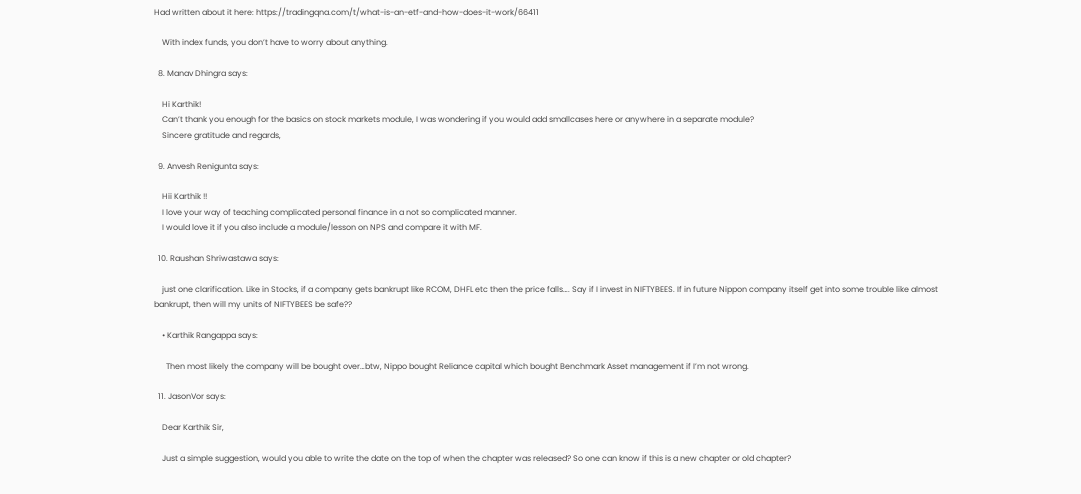Had written about it here: https://tradingqna.com/t/what-is-an-etf-and-how-does-it-work/66411

    With index funds, you don’t have to worry about anything.

  8. Manav Dhingra says:

    Hi Karthik!
    Can’t thank you enough for the basics on stock markets module, I was wondering if you would add smallcases here or anywhere in a separate module?
    Sincere gratitude and regards,

  9. Anvesh Renigunta says:

    Hii Karthik !!
    I love your way of teaching complicated personal finance in a not so complicated manner.
    I would love it if you also include a module/lesson on NPS and compare it with MF.

  10. Raushan Shriwastawa says:

    just one clarification. Like in Stocks, if a company gets bankrupt like RCOM, DHFL etc then the price falls…. Say if I invest in NIFTYBEES. If in future Nippon company itself get into some trouble like almost bankrupt, then will my units of NIFTYBEES be safe??

    • Karthik Rangappa says:

      Then most likely the company will be bought over…btw, Nippo bought Reliance capital which bought Benchmark Asset management if I’m not wrong.

  11. JasonVor says:

    Dear Karthik Sir,

    Just a simple suggestion, would you able to write the date on the top of when the chapter was released? So one can know if this is a new chapter or old chapter?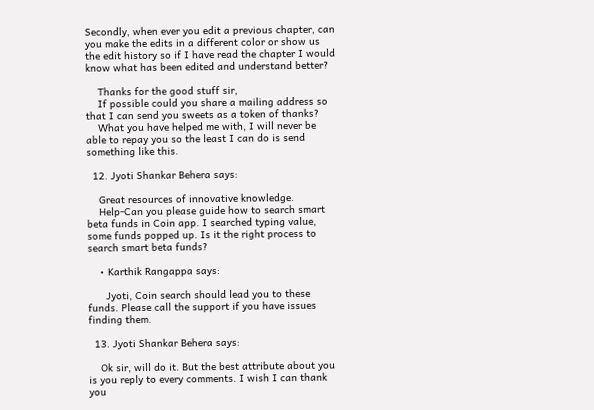Secondly, when ever you edit a previous chapter, can you make the edits in a different color or show us the edit history so if I have read the chapter I would know what has been edited and understand better?

    Thanks for the good stuff sir,
    If possible could you share a mailing address so that I can send you sweets as a token of thanks?
    What you have helped me with, I will never be able to repay you so the least I can do is send something like this.

  12. Jyoti Shankar Behera says:

    Great resources of innovative knowledge.
    Help-Can you please guide how to search smart beta funds in Coin app. I searched typing value, some funds popped up. Is it the right process to search smart beta funds?

    • Karthik Rangappa says:

      Jyoti, Coin search should lead you to these funds. Please call the support if you have issues finding them.

  13. Jyoti Shankar Behera says:

    Ok sir, will do it. But the best attribute about you is you reply to every comments. I wish I can thank you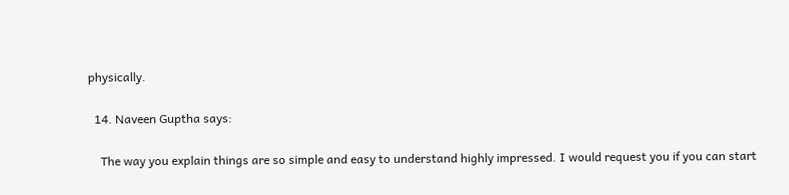physically.

  14. Naveen Guptha says:

    The way you explain things are so simple and easy to understand highly impressed. I would request you if you can start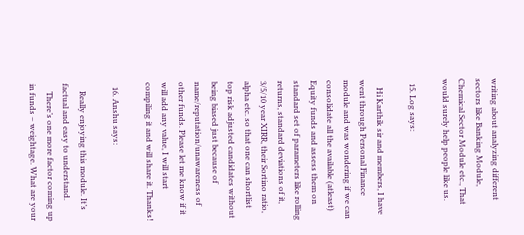writing about analyzing different sectors like Banking Module, Chemical Sector Module etc., That would surely help people like us.

  15. Log says:

    Hi Karthik sir and members, I have went through Personal Finance module and was wondering if we can consolidate all the available (atleast) Equity funds and assess them on standard set of parameters like rolling returns, standard deviations of it, 3/5/10 year XIRR, their Sortino ratio, alpha etc. so that one can shortlist top risk adjusted candidates without being biased just because of name/reputation/unawareness of other funds. Please let me know if it will add any value, I will start compiling it and will share it. Thanks!

  16. Anshu says:

    Really enjoying this module. It’s factual and easy to understand.
    There’s one more factor coming up in funds – weightage. What are your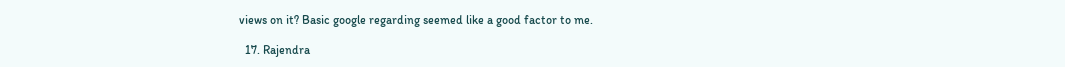views on it? Basic google regarding seemed like a good factor to me.

  17. Rajendra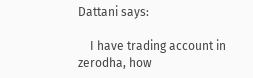Dattani says:

    I have trading account in zerodha, how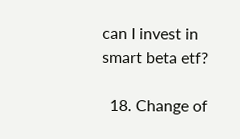can I invest in smart beta etf?

  18. Change of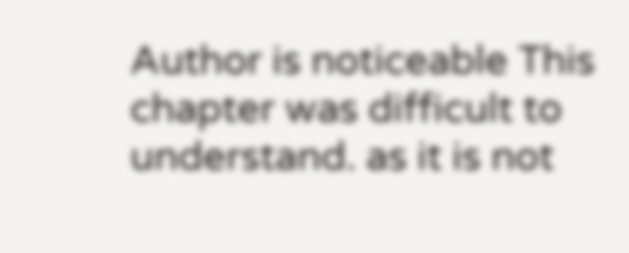Author is noticeable This chapter was difficult to understand. as it is not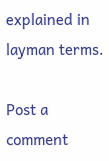explained in layman terms.

Post a comment